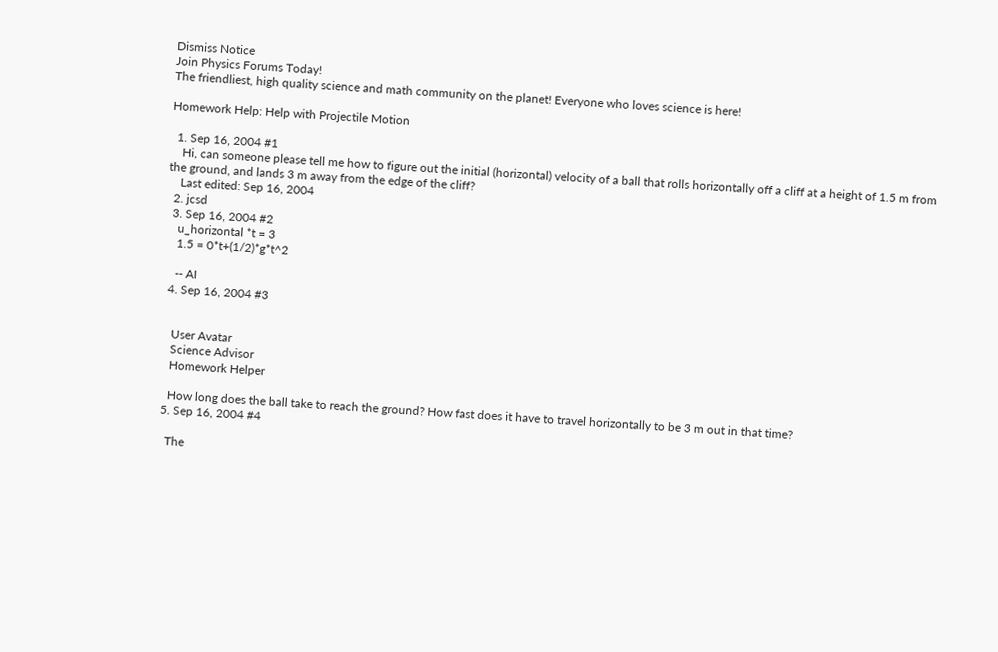Dismiss Notice
Join Physics Forums Today!
The friendliest, high quality science and math community on the planet! Everyone who loves science is here!

Homework Help: Help with Projectile Motion

  1. Sep 16, 2004 #1
    Hi, can someone please tell me how to figure out the initial (horizontal) velocity of a ball that rolls horizontally off a cliff at a height of 1.5 m from the ground, and lands 3 m away from the edge of the cliff?
    Last edited: Sep 16, 2004
  2. jcsd
  3. Sep 16, 2004 #2
    u_horizontal *t = 3
    1.5 = 0*t+(1/2)*g*t^2

    -- AI
  4. Sep 16, 2004 #3


    User Avatar
    Science Advisor
    Homework Helper

    How long does the ball take to reach the ground? How fast does it have to travel horizontally to be 3 m out in that time?
  5. Sep 16, 2004 #4

    The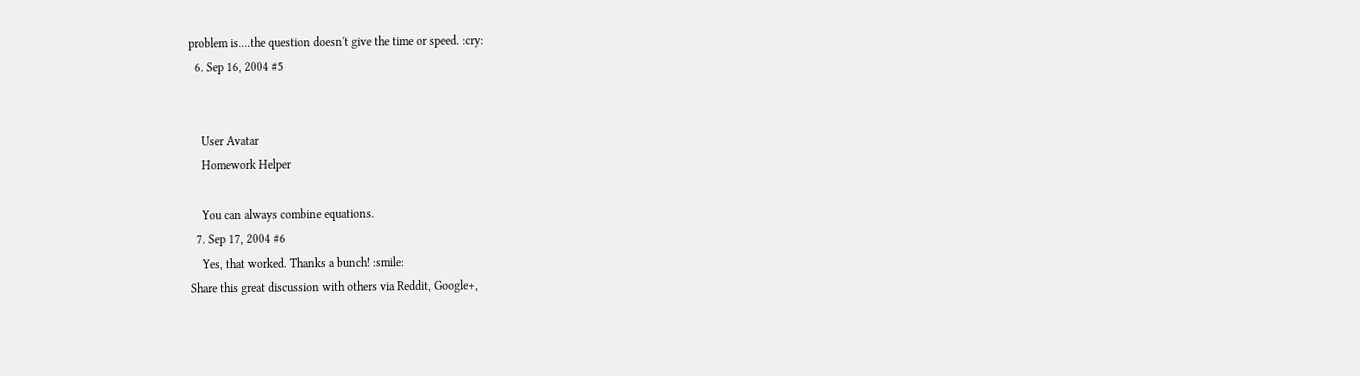problem is....the question doesn't give the time or speed. :cry:
  6. Sep 16, 2004 #5


    User Avatar
    Homework Helper

    You can always combine equations.
  7. Sep 17, 2004 #6
    Yes, that worked. Thanks a bunch! :smile:
Share this great discussion with others via Reddit, Google+,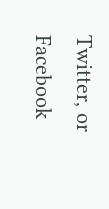Twitter, or Facebook